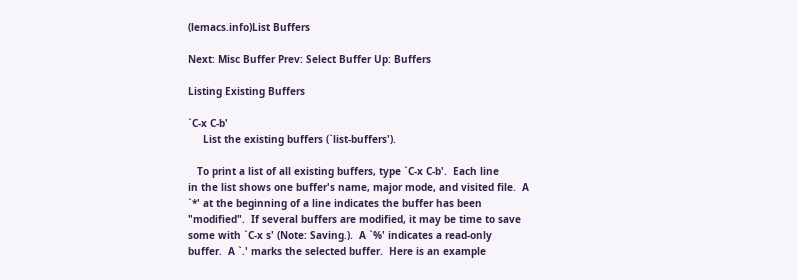(lemacs.info)List Buffers

Next: Misc Buffer Prev: Select Buffer Up: Buffers

Listing Existing Buffers

`C-x C-b'
     List the existing buffers (`list-buffers').

   To print a list of all existing buffers, type `C-x C-b'.  Each line
in the list shows one buffer's name, major mode, and visited file.  A
`*' at the beginning of a line indicates the buffer has been
"modified".  If several buffers are modified, it may be time to save
some with `C-x s' (Note: Saving.).  A `%' indicates a read-only
buffer.  A `.' marks the selected buffer.  Here is an example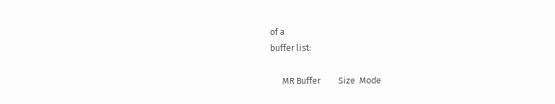of a
buffer list:

      MR Buffer         Size  Mode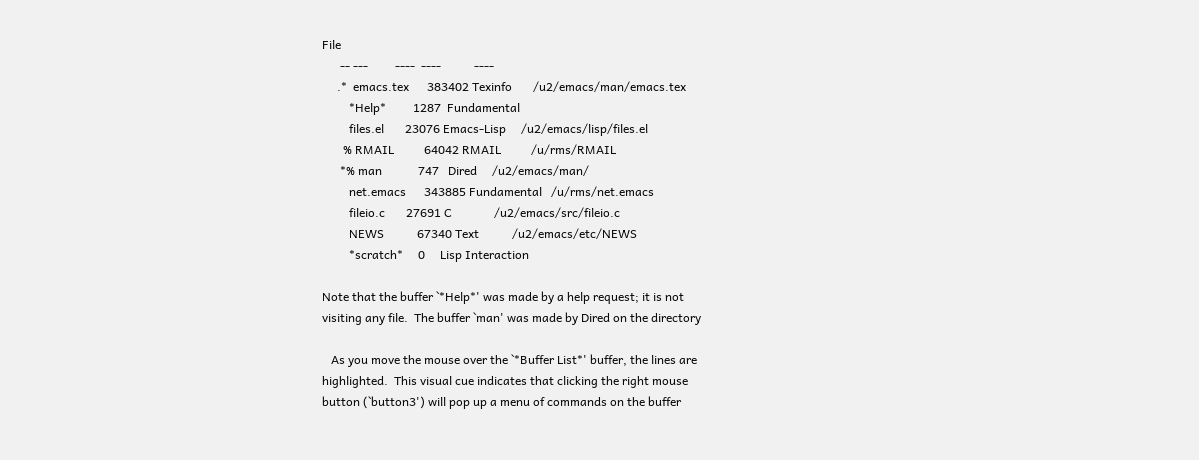File
      -- ---         ----  ----           ----
     .*  emacs.tex      383402 Texinfo       /u2/emacs/man/emacs.tex
         *Help*         1287  Fundamental
         files.el       23076 Emacs-Lisp     /u2/emacs/lisp/files.el
       % RMAIL          64042 RMAIL          /u/rms/RMAIL
      *% man            747   Dired     /u2/emacs/man/
         net.emacs      343885 Fundamental   /u/rms/net.emacs
         fileio.c       27691 C              /u2/emacs/src/fileio.c
         NEWS           67340 Text           /u2/emacs/etc/NEWS
         *scratch*     0     Lisp Interaction

Note that the buffer `*Help*' was made by a help request; it is not
visiting any file.  The buffer `man' was made by Dired on the directory

   As you move the mouse over the `*Buffer List*' buffer, the lines are
highlighted.  This visual cue indicates that clicking the right mouse
button (`button3') will pop up a menu of commands on the buffer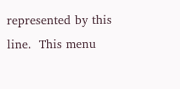represented by this line.  This menu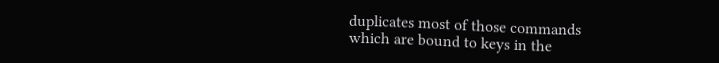duplicates most of those commands
which are bound to keys in the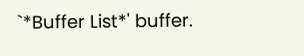`*Buffer List*' buffer.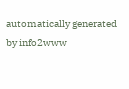automatically generated by info2www